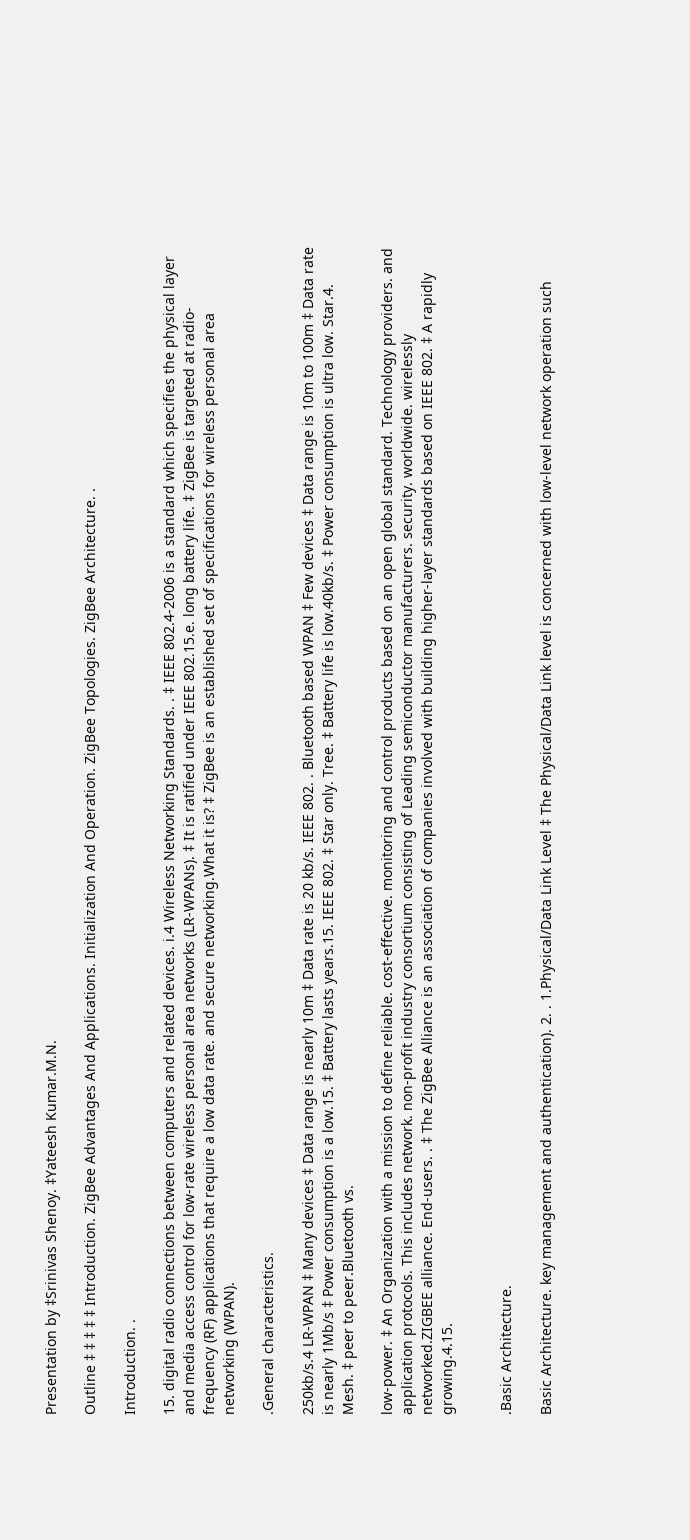Presentation by ‡Srinivas Shenoy. ‡Yateesh Kumar.M.N.

Outline ‡ ‡ ‡ ‡ ‡ Introduction. ZigBee Advantages And Applications. Initialization And Operation. ZigBee Topologies. ZigBee Architecture. .

Introduction. .

15. digital radio connections between computers and related devices. i.4 Wireless Networking Standards. . ‡ IEEE 802.4-2006 is a standard which specifies the physical layer and media access control for low-rate wireless personal area networks (LR-WPANs). ‡ It is ratified under IEEE 802.15.e. long battery life. ‡ ZigBee is targeted at radio-frequency (RF) applications that require a low data rate. and secure networking.What it is? ‡ ZigBee is an established set of specifications for wireless personal area networking (WPAN).

.General characteristics.

250kb/s.4 LR-WPAN ‡ Many devices ‡ Data range is nearly 10m ‡ Data rate is 20 kb/s. IEEE 802. . Bluetooth based WPAN ‡ Few devices ‡ Data range is 10m to 100m ‡ Data rate is nearly 1Mb/s ‡ Power consumption is a low.15. ‡ Battery lasts years.15. IEEE 802. ‡ Star only. Tree. ‡ Battery life is low.40kb/s. ‡ Power consumption is ultra low. Star.4. Mesh. ‡ peer to peer.Bluetooth vs.

low-power. ‡ An Organization with a mission to define reliable. cost-effective. monitoring and control products based on an open global standard. Technology providers. and application protocols. This includes network. non-profit industry consortium consisting of Leading semiconductor manufacturers. security. worldwide. wirelessly networked.ZIGBEE alliance. End-users. . ‡ The ZigBee Alliance is an association of companies involved with building higher-layer standards based on IEEE 802. ‡ A rapidly growing.4.15.


.Basic Architecture.

Basic Architecture. key management and authentication). 2. . 1.Physical/Data Link Level ‡ The Physical/Data Link level is concerned with low-level network operation such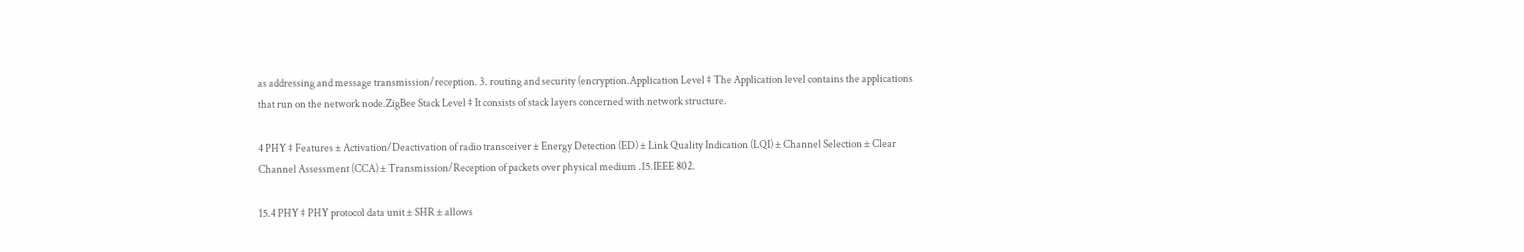as addressing and message transmission/reception. 3. routing and security (encryption.Application Level ‡ The Application level contains the applications that run on the network node.ZigBee Stack Level ‡ It consists of stack layers concerned with network structure.

4 PHY ‡ Features ± Activation/Deactivation of radio transceiver ± Energy Detection (ED) ± Link Quality Indication (LQI) ± Channel Selection ± Clear Channel Assessment (CCA) ± Transmission/Reception of packets over physical medium .15.IEEE 802.

15.4 PHY ‡ PHY protocol data unit ± SHR ± allows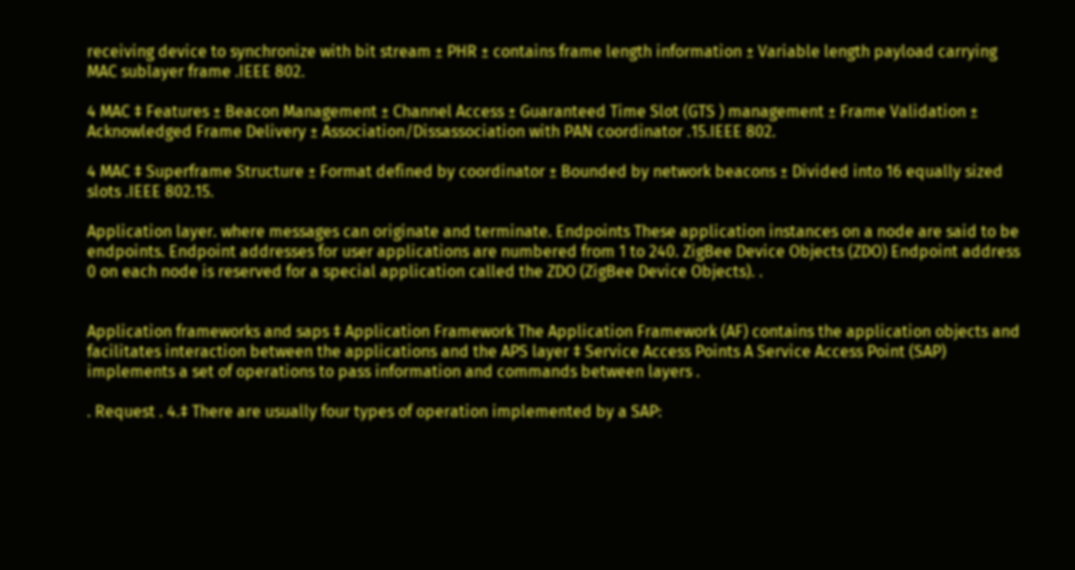receiving device to synchronize with bit stream ± PHR ± contains frame length information ± Variable length payload carrying MAC sublayer frame .IEEE 802.

4 MAC ‡ Features ± Beacon Management ± Channel Access ± Guaranteed Time Slot (GTS ) management ± Frame Validation ± Acknowledged Frame Delivery ± Association/Dissassociation with PAN coordinator .15.IEEE 802.

4 MAC ‡ Superframe Structure ± Format defined by coordinator ± Bounded by network beacons ± Divided into 16 equally sized slots .IEEE 802.15.

Application layer. where messages can originate and terminate. Endpoints These application instances on a node are said to be endpoints. Endpoint addresses for user applications are numbered from 1 to 240. ZigBee Device Objects (ZDO) Endpoint address 0 on each node is reserved for a special application called the ZDO (ZigBee Device Objects). .


Application frameworks and saps ‡ Application Framework The Application Framework (AF) contains the application objects and facilitates interaction between the applications and the APS layer ‡ Service Access Points A Service Access Point (SAP) implements a set of operations to pass information and commands between layers .

. Request . 4.‡ There are usually four types of operation implemented by a SAP: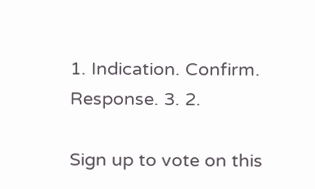1. Indication. Confirm. Response. 3. 2.

Sign up to vote on this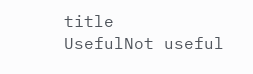title
UsefulNot useful